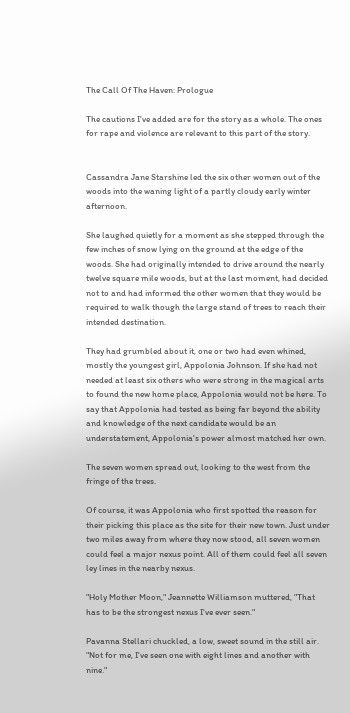The Call Of The Haven: Prologue

The cautions I've added are for the story as a whole. The ones for rape and violence are relevant to this part of the story.


Cassandra Jane Starshine led the six other women out of the woods into the waning light of a partly cloudy early winter afternoon.

She laughed quietly for a moment as she stepped through the few inches of snow lying on the ground at the edge of the woods. She had originally intended to drive around the nearly twelve square mile woods, but at the last moment, had decided not to and had informed the other women that they would be required to walk though the large stand of trees to reach their intended destination.

They had grumbled about it, one or two had even whined, mostly the youngest girl, Appolonia Johnson. If she had not needed at least six others who were strong in the magical arts to found the new home place, Appolonia would not be here. To say that Appolonia had tested as being far beyond the ability and knowledge of the next candidate would be an understatement, Appolonia's power almost matched her own.

The seven women spread out, looking to the west from the fringe of the trees.

Of course, it was Appolonia who first spotted the reason for their picking this place as the site for their new town. Just under two miles away from where they now stood, all seven women could feel a major nexus point. All of them could feel all seven ley lines in the nearby nexus.

"Holy Mother Moon," Jeannette Williamson muttered, "That has to be the strongest nexus I've ever seen."

Pavanna Stellari chuckled, a low, sweet sound in the still air. "Not for me, I've seen one with eight lines and another with nine."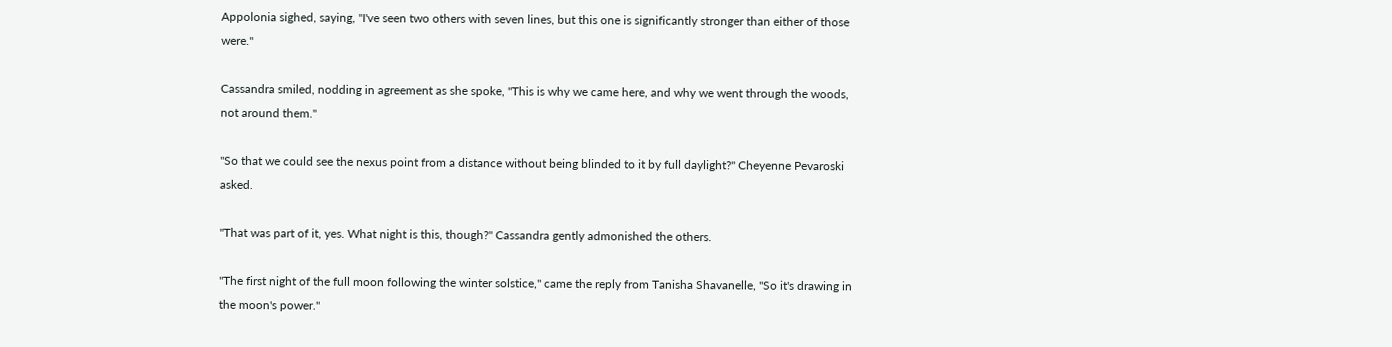Appolonia sighed, saying, "I've seen two others with seven lines, but this one is significantly stronger than either of those were."

Cassandra smiled, nodding in agreement as she spoke, "This is why we came here, and why we went through the woods, not around them."

"So that we could see the nexus point from a distance without being blinded to it by full daylight?" Cheyenne Pevaroski asked.

"That was part of it, yes. What night is this, though?" Cassandra gently admonished the others.

"The first night of the full moon following the winter solstice," came the reply from Tanisha Shavanelle, "So it's drawing in the moon's power."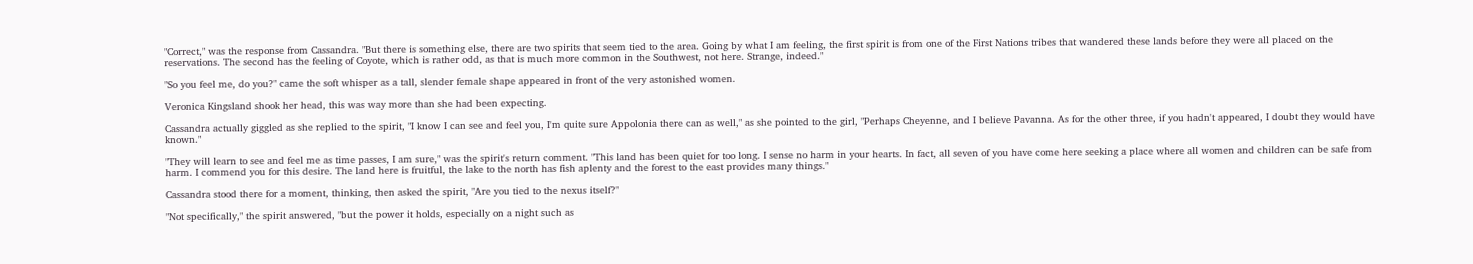"Correct," was the response from Cassandra. "But there is something else, there are two spirits that seem tied to the area. Going by what I am feeling, the first spirit is from one of the First Nations tribes that wandered these lands before they were all placed on the reservations. The second has the feeling of Coyote, which is rather odd, as that is much more common in the Southwest, not here. Strange, indeed."

"So you feel me, do you?" came the soft whisper as a tall, slender female shape appeared in front of the very astonished women.

Veronica Kingsland shook her head, this was way more than she had been expecting.

Cassandra actually giggled as she replied to the spirit, "I know I can see and feel you, I'm quite sure Appolonia there can as well," as she pointed to the girl, "Perhaps Cheyenne, and I believe Pavanna. As for the other three, if you hadn't appeared, I doubt they would have known."

"They will learn to see and feel me as time passes, I am sure," was the spirit's return comment. "This land has been quiet for too long. I sense no harm in your hearts. In fact, all seven of you have come here seeking a place where all women and children can be safe from harm. I commend you for this desire. The land here is fruitful, the lake to the north has fish aplenty and the forest to the east provides many things."

Cassandra stood there for a moment, thinking, then asked the spirit, "Are you tied to the nexus itself?"

"Not specifically," the spirit answered, "but the power it holds, especially on a night such as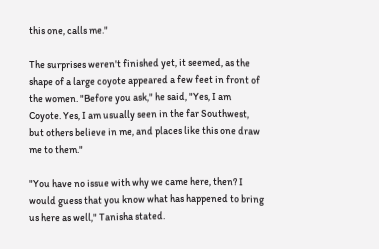this one, calls me."

The surprises weren't finished yet, it seemed, as the shape of a large coyote appeared a few feet in front of the women. "Before you ask," he said, "Yes, I am Coyote. Yes, I am usually seen in the far Southwest, but others believe in me, and places like this one draw me to them."

"You have no issue with why we came here, then? I would guess that you know what has happened to bring us here as well," Tanisha stated.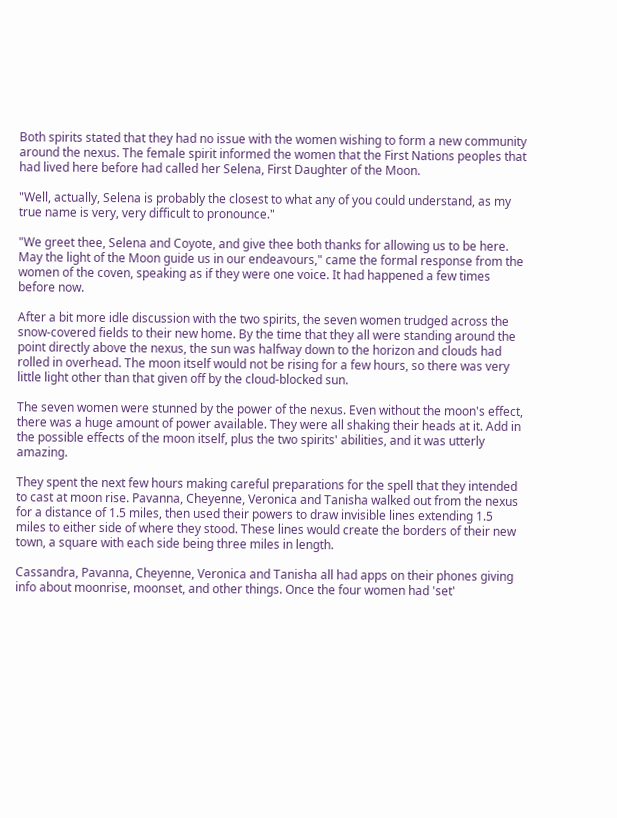Both spirits stated that they had no issue with the women wishing to form a new community around the nexus. The female spirit informed the women that the First Nations peoples that had lived here before had called her Selena, First Daughter of the Moon.

"Well, actually, Selena is probably the closest to what any of you could understand, as my true name is very, very difficult to pronounce."

"We greet thee, Selena and Coyote, and give thee both thanks for allowing us to be here. May the light of the Moon guide us in our endeavours," came the formal response from the women of the coven, speaking as if they were one voice. It had happened a few times before now.

After a bit more idle discussion with the two spirits, the seven women trudged across the snow-covered fields to their new home. By the time that they all were standing around the point directly above the nexus, the sun was halfway down to the horizon and clouds had rolled in overhead. The moon itself would not be rising for a few hours, so there was very little light other than that given off by the cloud-blocked sun.

The seven women were stunned by the power of the nexus. Even without the moon's effect, there was a huge amount of power available. They were all shaking their heads at it. Add in the possible effects of the moon itself, plus the two spirits' abilities, and it was utterly amazing.

They spent the next few hours making careful preparations for the spell that they intended to cast at moon rise. Pavanna, Cheyenne, Veronica and Tanisha walked out from the nexus for a distance of 1.5 miles, then used their powers to draw invisible lines extending 1.5 miles to either side of where they stood. These lines would create the borders of their new town, a square with each side being three miles in length.

Cassandra, Pavanna, Cheyenne, Veronica and Tanisha all had apps on their phones giving info about moonrise, moonset, and other things. Once the four women had 'set'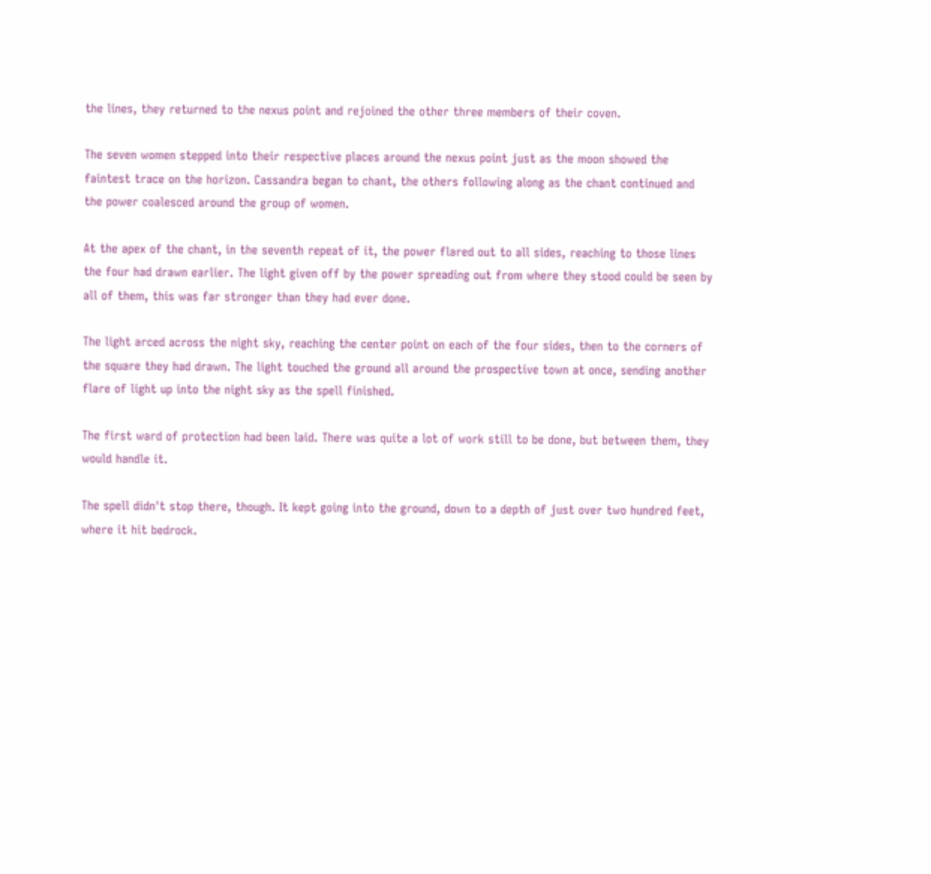the lines, they returned to the nexus point and rejoined the other three members of their coven.

The seven women stepped into their respective places around the nexus point just as the moon showed the faintest trace on the horizon. Cassandra began to chant, the others following along as the chant continued and the power coalesced around the group of women.

At the apex of the chant, in the seventh repeat of it, the power flared out to all sides, reaching to those lines the four had drawn earlier. The light given off by the power spreading out from where they stood could be seen by all of them, this was far stronger than they had ever done.

The light arced across the night sky, reaching the center point on each of the four sides, then to the corners of the square they had drawn. The light touched the ground all around the prospective town at once, sending another flare of light up into the night sky as the spell finished.

The first ward of protection had been laid. There was quite a lot of work still to be done, but between them, they would handle it.

The spell didn't stop there, though. It kept going into the ground, down to a depth of just over two hundred feet, where it hit bedrock.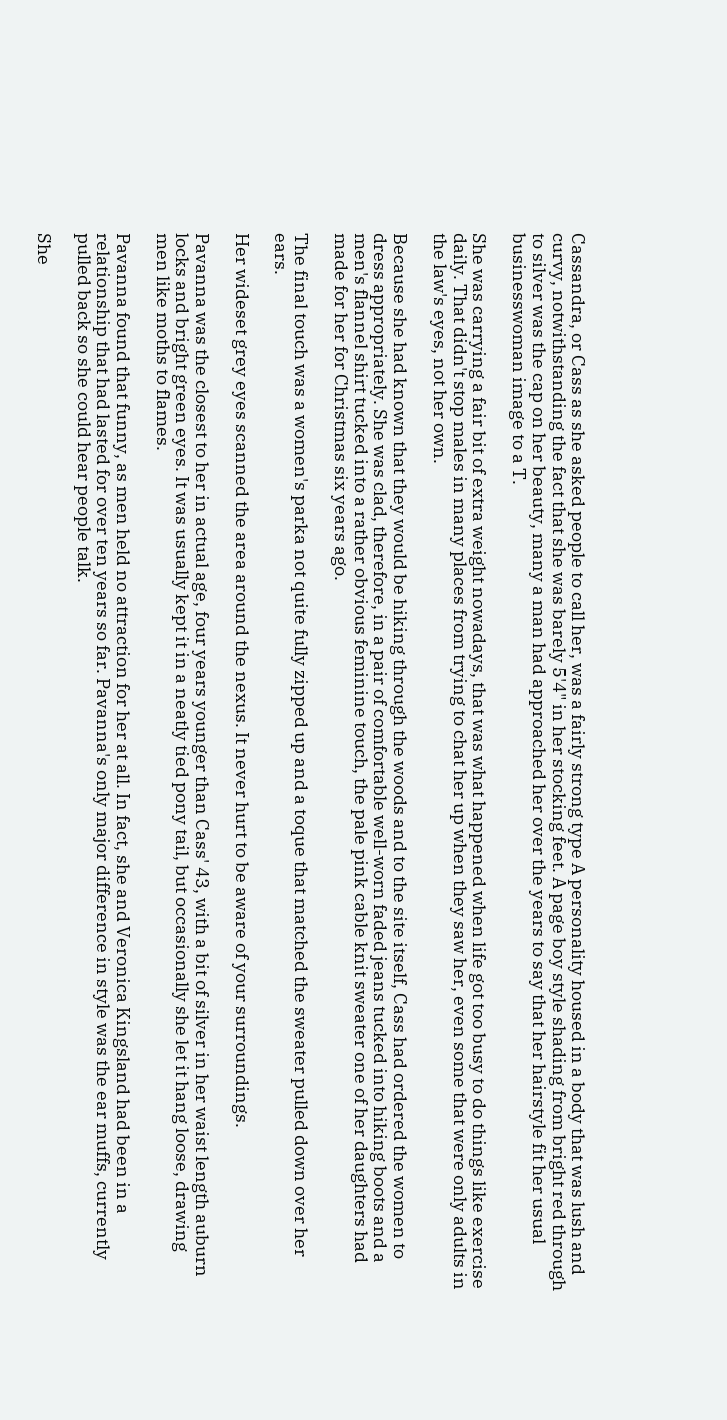Cassandra, or Cass as she asked people to call her, was a fairly strong type A personality housed in a body that was lush and curvy, notwithstanding the fact that she was barely 5'4" in her stocking feet. A page boy style shading from bright red through to silver was the cap on her beauty, many a man had approached her over the years to say that her hairstyle fit her usual businesswoman image to a T.

She was carrying a fair bit of extra weight nowadays, that was what happened when life got too busy to do things like exercise daily. That didn't stop males in many places from trying to chat her up when they saw her, even some that were only adults in the law's eyes, not her own.

Because she had known that they would be hiking through the woods and to the site itself, Cass had ordered the women to dress appropriately. She was clad, therefore, in a pair of comfortable well-worn faded jeans tucked into hiking boots and a men's flannel shirt tucked into a rather obvious feminine touch, the pale pink cable knit sweater one of her daughters had made for her for Christmas six years ago.

The final touch was a women's parka not quite fully zipped up and a toque that matched the sweater pulled down over her ears.

Her wideset grey eyes scanned the area around the nexus. It never hurt to be aware of your surroundings.

Pavanna was the closest to her in actual age, four years younger than Cass' 43, with a bit of silver in her waist length auburn locks and bright green eyes. It was usually kept it in a neatly tied pony tail, but occasionally she let it hang loose, drawing men like moths to flames.

Pavanna found that funny, as men held no attraction for her at all. In fact, she and Veronica Kingsland had been in a relationship that had lasted for over ten years so far. Pavanna's only major difference in style was the ear muffs, currently pulled back so she could hear people talk.

She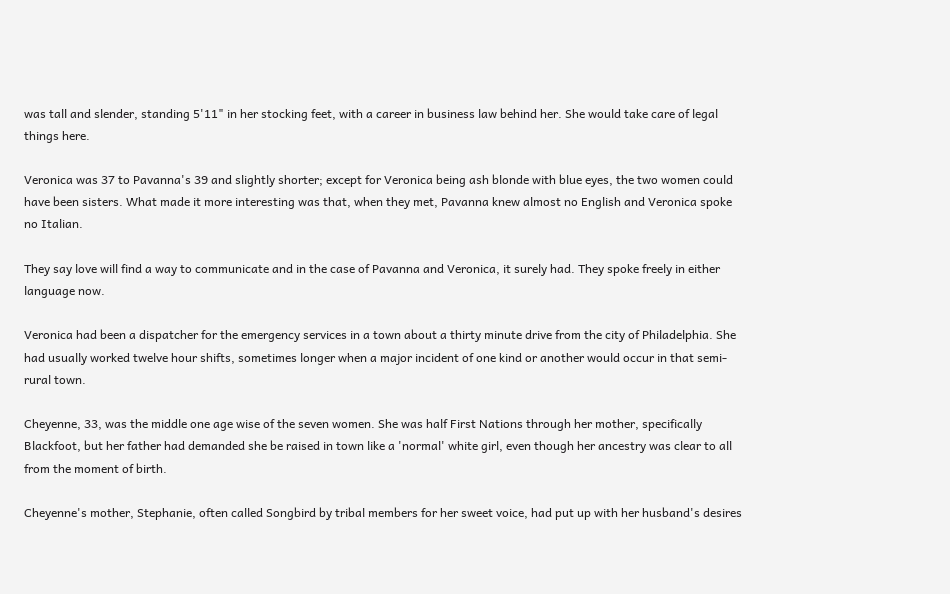was tall and slender, standing 5'11" in her stocking feet, with a career in business law behind her. She would take care of legal things here.

Veronica was 37 to Pavanna's 39 and slightly shorter; except for Veronica being ash blonde with blue eyes, the two women could have been sisters. What made it more interesting was that, when they met, Pavanna knew almost no English and Veronica spoke no Italian.

They say love will find a way to communicate and in the case of Pavanna and Veronica, it surely had. They spoke freely in either language now.

Veronica had been a dispatcher for the emergency services in a town about a thirty minute drive from the city of Philadelphia. She had usually worked twelve hour shifts, sometimes longer when a major incident of one kind or another would occur in that semi-rural town.

Cheyenne, 33, was the middle one age wise of the seven women. She was half First Nations through her mother, specifically Blackfoot, but her father had demanded she be raised in town like a 'normal' white girl, even though her ancestry was clear to all from the moment of birth.

Cheyenne's mother, Stephanie, often called Songbird by tribal members for her sweet voice, had put up with her husband's desires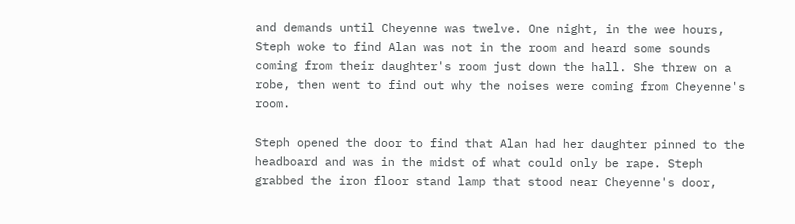and demands until Cheyenne was twelve. One night, in the wee hours, Steph woke to find Alan was not in the room and heard some sounds coming from their daughter's room just down the hall. She threw on a robe, then went to find out why the noises were coming from Cheyenne's room.

Steph opened the door to find that Alan had her daughter pinned to the headboard and was in the midst of what could only be rape. Steph grabbed the iron floor stand lamp that stood near Cheyenne's door,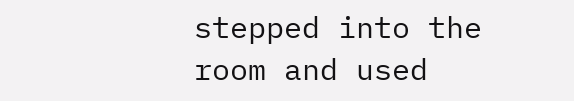stepped into the room and used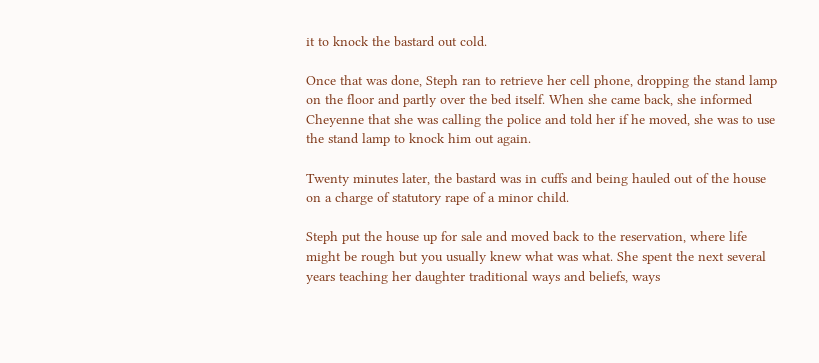it to knock the bastard out cold.

Once that was done, Steph ran to retrieve her cell phone, dropping the stand lamp on the floor and partly over the bed itself. When she came back, she informed Cheyenne that she was calling the police and told her if he moved, she was to use the stand lamp to knock him out again.

Twenty minutes later, the bastard was in cuffs and being hauled out of the house on a charge of statutory rape of a minor child.

Steph put the house up for sale and moved back to the reservation, where life might be rough but you usually knew what was what. She spent the next several years teaching her daughter traditional ways and beliefs, ways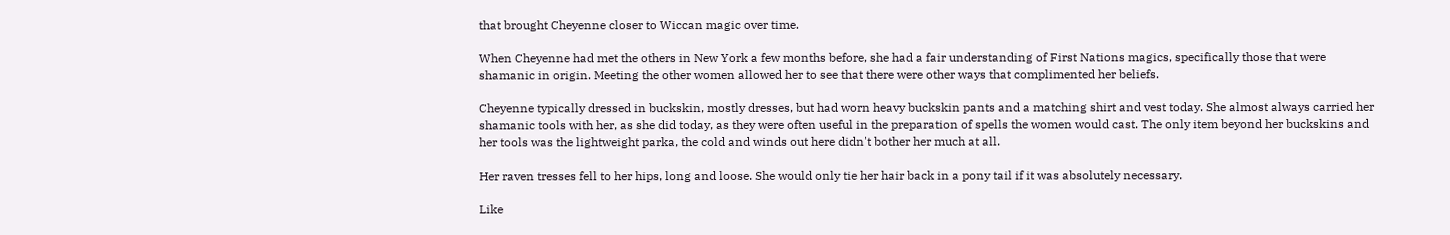that brought Cheyenne closer to Wiccan magic over time.

When Cheyenne had met the others in New York a few months before, she had a fair understanding of First Nations magics, specifically those that were shamanic in origin. Meeting the other women allowed her to see that there were other ways that complimented her beliefs.

Cheyenne typically dressed in buckskin, mostly dresses, but had worn heavy buckskin pants and a matching shirt and vest today. She almost always carried her shamanic tools with her, as she did today, as they were often useful in the preparation of spells the women would cast. The only item beyond her buckskins and her tools was the lightweight parka, the cold and winds out here didn't bother her much at all.

Her raven tresses fell to her hips, long and loose. She would only tie her hair back in a pony tail if it was absolutely necessary.

Like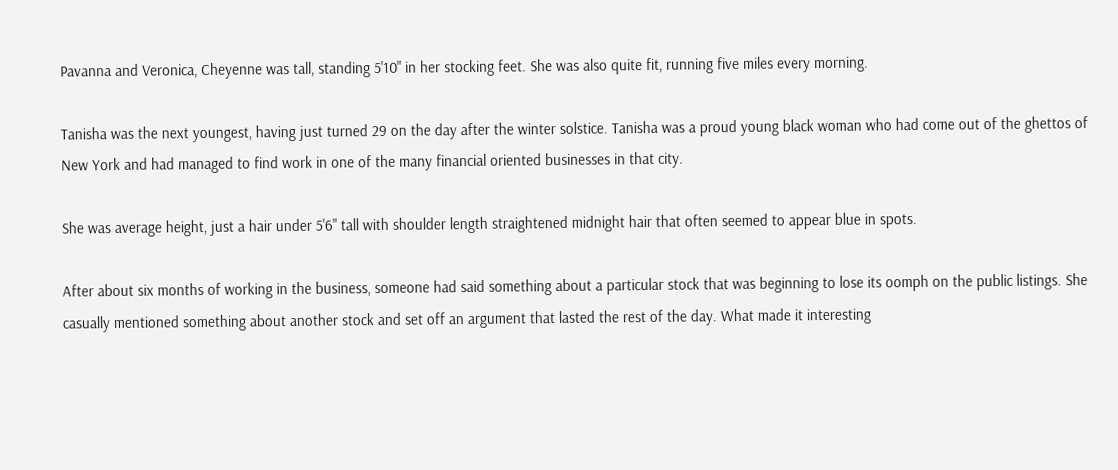Pavanna and Veronica, Cheyenne was tall, standing 5'10" in her stocking feet. She was also quite fit, running five miles every morning.

Tanisha was the next youngest, having just turned 29 on the day after the winter solstice. Tanisha was a proud young black woman who had come out of the ghettos of New York and had managed to find work in one of the many financial oriented businesses in that city.

She was average height, just a hair under 5'6" tall with shoulder length straightened midnight hair that often seemed to appear blue in spots.

After about six months of working in the business, someone had said something about a particular stock that was beginning to lose its oomph on the public listings. She casually mentioned something about another stock and set off an argument that lasted the rest of the day. What made it interesting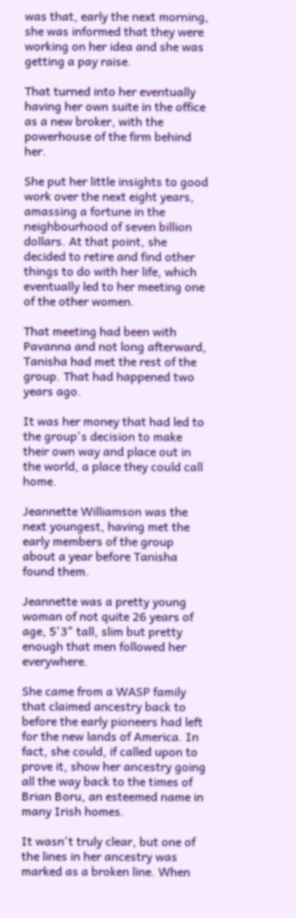was that, early the next morning, she was informed that they were working on her idea and she was getting a pay raise.

That turned into her eventually having her own suite in the office as a new broker, with the powerhouse of the firm behind her.

She put her little insights to good work over the next eight years, amassing a fortune in the neighbourhood of seven billion dollars. At that point, she decided to retire and find other things to do with her life, which eventually led to her meeting one of the other women.

That meeting had been with Pavanna and not long afterward, Tanisha had met the rest of the group. That had happened two years ago.

It was her money that had led to the group's decision to make their own way and place out in the world, a place they could call home.

Jeannette Williamson was the next youngest, having met the early members of the group about a year before Tanisha found them.

Jeannette was a pretty young woman of not quite 26 years of age, 5'3" tall, slim but pretty enough that men followed her everywhere.

She came from a WASP family that claimed ancestry back to before the early pioneers had left for the new lands of America. In fact, she could, if called upon to prove it, show her ancestry going all the way back to the times of Brian Boru, an esteemed name in many Irish homes.

It wasn't truly clear, but one of the lines in her ancestry was marked as a broken line. When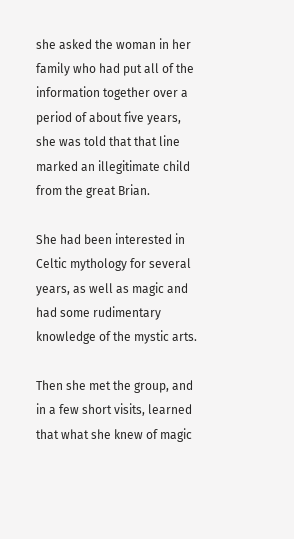she asked the woman in her family who had put all of the information together over a period of about five years, she was told that that line marked an illegitimate child from the great Brian.

She had been interested in Celtic mythology for several years, as well as magic and had some rudimentary knowledge of the mystic arts.

Then she met the group, and in a few short visits, learned that what she knew of magic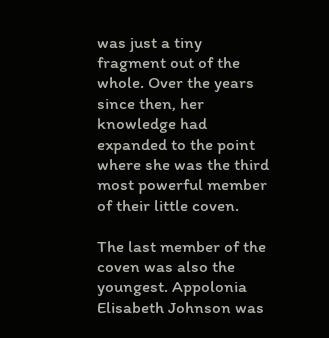was just a tiny fragment out of the whole. Over the years since then, her knowledge had expanded to the point where she was the third most powerful member of their little coven.

The last member of the coven was also the youngest. Appolonia Elisabeth Johnson was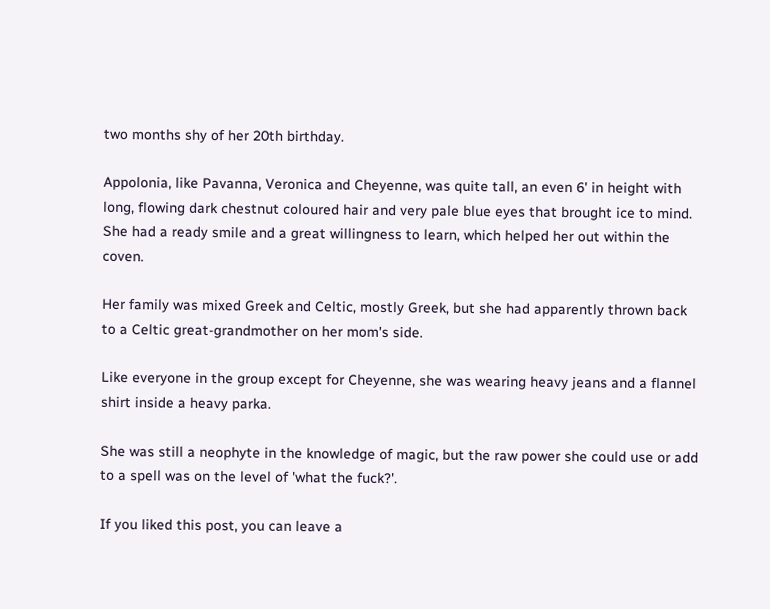two months shy of her 20th birthday.

Appolonia, like Pavanna, Veronica and Cheyenne, was quite tall, an even 6' in height with long, flowing dark chestnut coloured hair and very pale blue eyes that brought ice to mind. She had a ready smile and a great willingness to learn, which helped her out within the coven.

Her family was mixed Greek and Celtic, mostly Greek, but she had apparently thrown back to a Celtic great-grandmother on her mom's side.

Like everyone in the group except for Cheyenne, she was wearing heavy jeans and a flannel shirt inside a heavy parka.

She was still a neophyte in the knowledge of magic, but the raw power she could use or add to a spell was on the level of 'what the fuck?'.

If you liked this post, you can leave a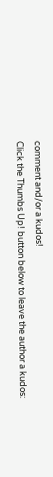comment and/or a kudos!
Click the Thumbs Up! button below to leave the author a kudos: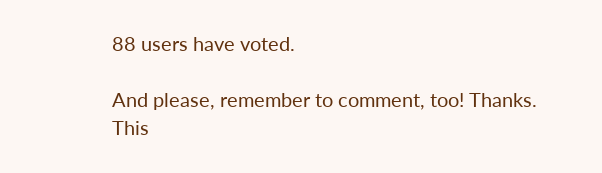88 users have voted.

And please, remember to comment, too! Thanks.
This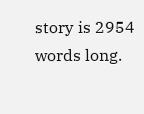story is 2954 words long.